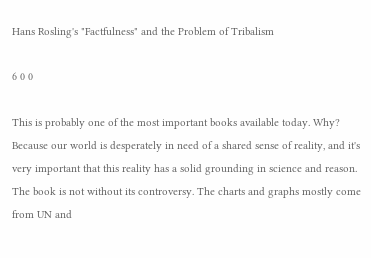Hans Rosling's "Factfulness" and the Problem of Tribalism

6 0 0

This is probably one of the most important books available today. Why? Because our world is desperately in need of a shared sense of reality, and it's very important that this reality has a solid grounding in science and reason. The book is not without its controversy. The charts and graphs mostly come from UN and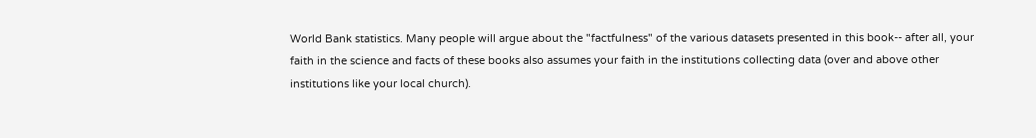World Bank statistics. Many people will argue about the "factfulness" of the various datasets presented in this book-- after all, your faith in the science and facts of these books also assumes your faith in the institutions collecting data (over and above other institutions like your local church).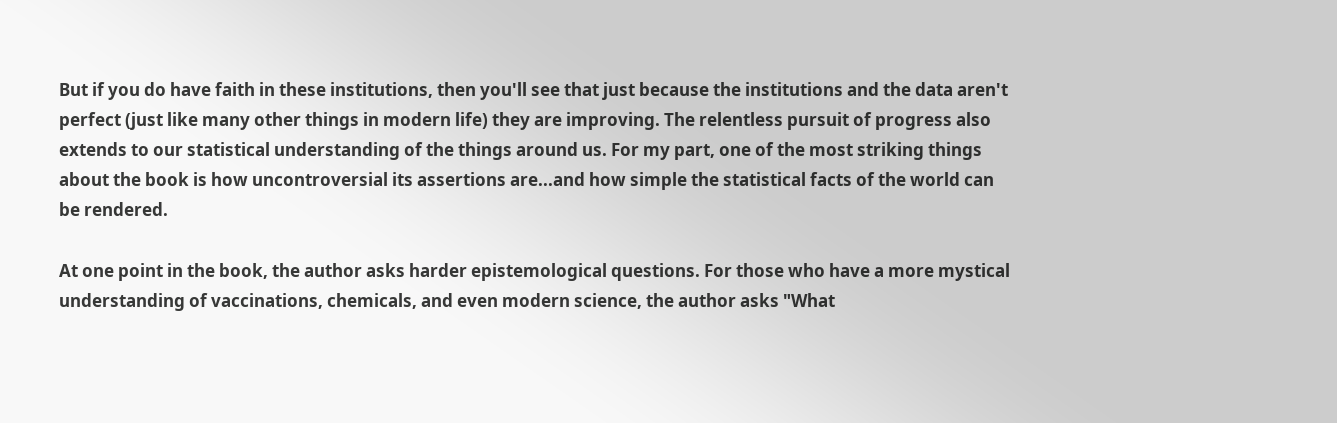But if you do have faith in these institutions, then you'll see that just because the institutions and the data aren't perfect (just like many other things in modern life) they are improving. The relentless pursuit of progress also extends to our statistical understanding of the things around us. For my part, one of the most striking things about the book is how uncontroversial its assertions are...and how simple the statistical facts of the world can be rendered.

At one point in the book, the author asks harder epistemological questions. For those who have a more mystical understanding of vaccinations, chemicals, and even modern science, the author asks "What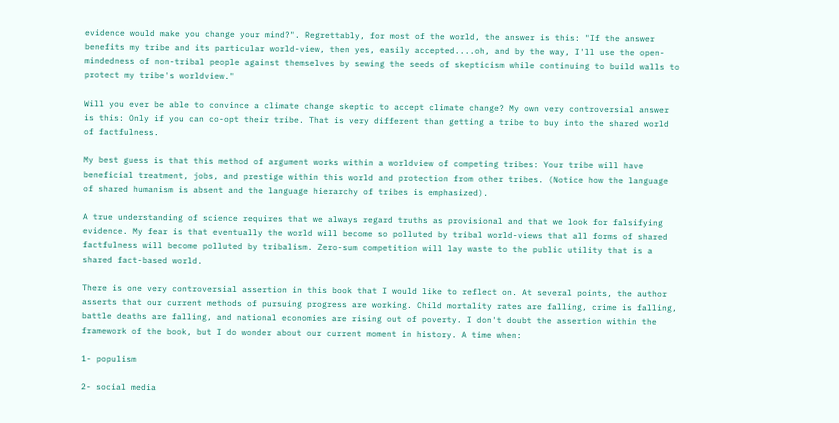evidence would make you change your mind?". Regrettably, for most of the world, the answer is this: "If the answer benefits my tribe and its particular world-view, then yes, easily accepted....oh, and by the way, I'll use the open-mindedness of non-tribal people against themselves by sewing the seeds of skepticism while continuing to build walls to protect my tribe's worldview."

Will you ever be able to convince a climate change skeptic to accept climate change? My own very controversial answer is this: Only if you can co-opt their tribe. That is very different than getting a tribe to buy into the shared world of factfulness.

My best guess is that this method of argument works within a worldview of competing tribes: Your tribe will have beneficial treatment, jobs, and prestige within this world and protection from other tribes. (Notice how the language of shared humanism is absent and the language hierarchy of tribes is emphasized).

A true understanding of science requires that we always regard truths as provisional and that we look for falsifying evidence. My fear is that eventually the world will become so polluted by tribal world-views that all forms of shared factfulness will become polluted by tribalism. Zero-sum competition will lay waste to the public utility that is a shared fact-based world.

There is one very controversial assertion in this book that I would like to reflect on. At several points, the author asserts that our current methods of pursuing progress are working. Child mortality rates are falling, crime is falling, battle deaths are falling, and national economies are rising out of poverty. I don't doubt the assertion within the framework of the book, but I do wonder about our current moment in history. A time when:

1- populism

2- social media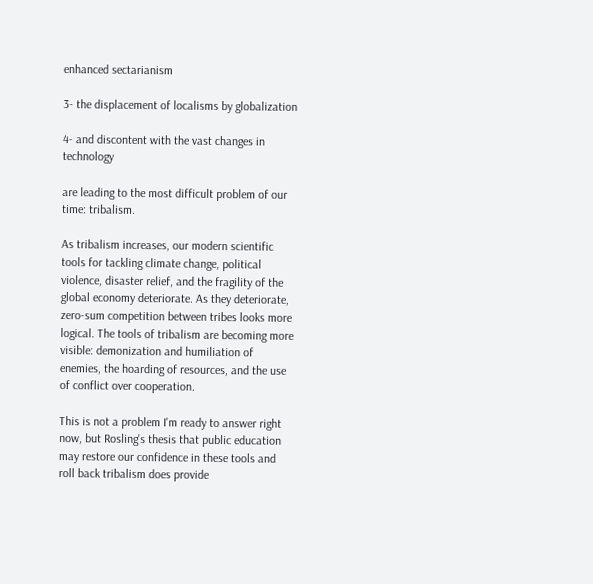enhanced sectarianism

3- the displacement of localisms by globalization

4- and discontent with the vast changes in technology

are leading to the most difficult problem of our time: tribalism.

As tribalism increases, our modern scientific tools for tackling climate change, political violence, disaster relief, and the fragility of the global economy deteriorate. As they deteriorate, zero-sum competition between tribes looks more logical. The tools of tribalism are becoming more visible: demonization and humiliation of enemies, the hoarding of resources, and the use of conflict over cooperation.

This is not a problem I'm ready to answer right now, but Rosling's thesis that public education may restore our confidence in these tools and roll back tribalism does provide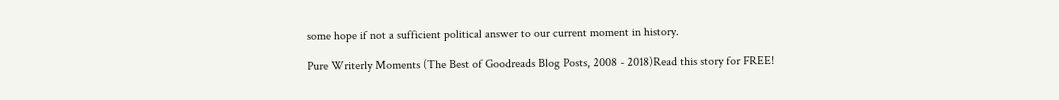some hope if not a sufficient political answer to our current moment in history.

Pure Writerly Moments (The Best of Goodreads Blog Posts, 2008 - 2018)Read this story for FREE!